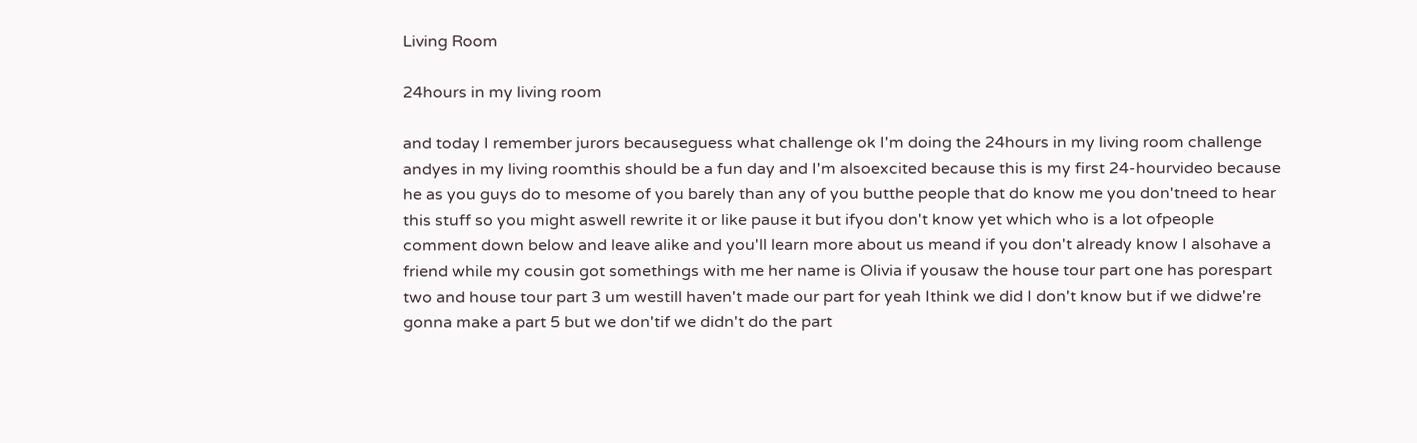Living Room

24hours in my living room

and today I remember jurors becauseguess what challenge ok I'm doing the 24hours in my living room challenge andyes in my living roomthis should be a fun day and I'm alsoexcited because this is my first 24-hourvideo because he as you guys do to mesome of you barely than any of you butthe people that do know me you don'tneed to hear this stuff so you might aswell rewrite it or like pause it but ifyou don't know yet which who is a lot ofpeople comment down below and leave alike and you'll learn more about us meand if you don't already know I alsohave a friend while my cousin got somethings with me her name is Olivia if yousaw the house tour part one has porespart two and house tour part 3 um westill haven't made our part for yeah Ithink we did I don't know but if we didwe're gonna make a part 5 but we don'tif we didn't do the part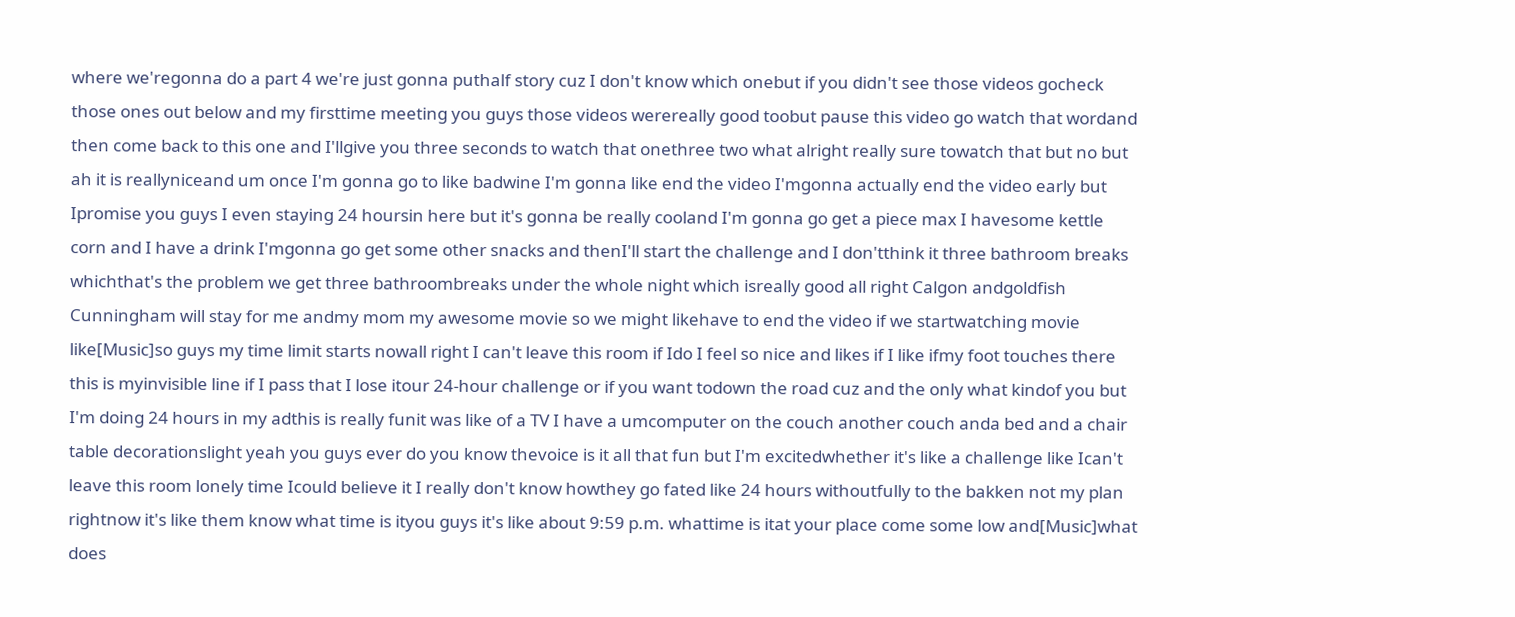where we'regonna do a part 4 we're just gonna puthalf story cuz I don't know which onebut if you didn't see those videos gocheck those ones out below and my firsttime meeting you guys those videos werereally good toobut pause this video go watch that wordand then come back to this one and I'llgive you three seconds to watch that onethree two what alright really sure towatch that but no but ah it is reallyniceand um once I'm gonna go to like badwine I'm gonna like end the video I'mgonna actually end the video early but Ipromise you guys I even staying 24 hoursin here but it's gonna be really cooland I'm gonna go get a piece max I havesome kettle corn and I have a drink I'mgonna go get some other snacks and thenI'll start the challenge and I don'tthink it three bathroom breaks whichthat's the problem we get three bathroombreaks under the whole night which isreally good all right Calgon andgoldfish Cunningham will stay for me andmy mom my awesome movie so we might likehave to end the video if we startwatching movie like[Music]so guys my time limit starts nowall right I can't leave this room if Ido I feel so nice and likes if I like ifmy foot touches there this is myinvisible line if I pass that I lose itour 24-hour challenge or if you want todown the road cuz and the only what kindof you but I'm doing 24 hours in my adthis is really funit was like of a TV I have a umcomputer on the couch another couch anda bed and a chair table decorationslight yeah you guys ever do you know thevoice is it all that fun but I'm excitedwhether it's like a challenge like Ican't leave this room lonely time Icould believe it I really don't know howthey go fated like 24 hours withoutfully to the bakken not my plan rightnow it's like them know what time is ityou guys it's like about 9:59 p.m. whattime is itat your place come some low and[Music]what does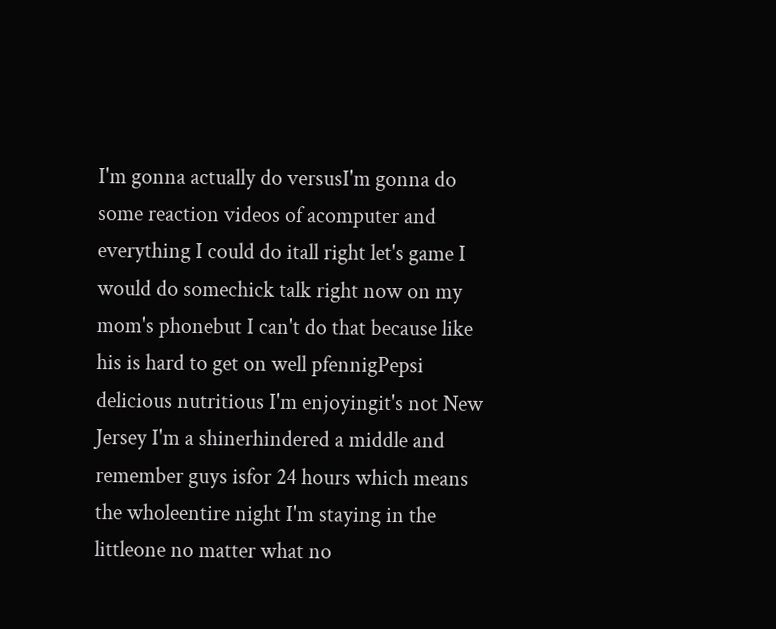I'm gonna actually do versusI'm gonna do some reaction videos of acomputer and everything I could do itall right let's game I would do somechick talk right now on my mom's phonebut I can't do that because like his is hard to get on well pfennigPepsi delicious nutritious I'm enjoyingit's not New Jersey I'm a shinerhindered a middle and remember guys isfor 24 hours which means the wholeentire night I'm staying in the littleone no matter what no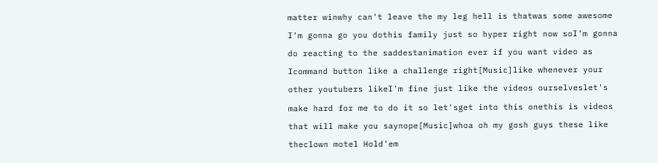matter winwhy can't leave the my leg hell is thatwas some awesome I'm gonna go you dothis family just so hyper right now soI'm gonna do reacting to the saddestanimation ever if you want video as Icommand button like a challenge right[Music]like whenever your other youtubers likeI'm fine just like the videos ourselveslet's make hard for me to do it so let'sget into this onethis is videos that will make you saynope[Music]whoa oh my gosh guys these like theclown motel Hold'em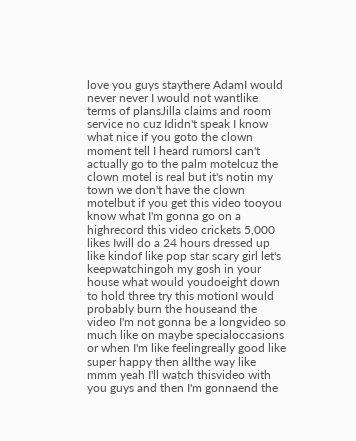love you guys staythere AdamI would never never I would not wantlike terms of plansJilla claims and room service no cuz Ididn't speak I know what nice if you goto the clown moment tell I heard rumorsI can't actually go to the palm motelcuz the clown motel is real but it's notin my town we don't have the clown motelbut if you get this video tooyou know what I'm gonna go on a highrecord this video crickets 5,000 likes Iwill do a 24 hours dressed up like kindof like pop star scary girl let's keepwatchingoh my gosh in your house what would youdoeight down to hold three try this motionI would probably burn the houseand the video I'm not gonna be a longvideo so much like on maybe specialoccasions or when I'm like feelingreally good like super happy then allthe way like mmm yeah I'll watch thisvideo with you guys and then I'm gonnaend the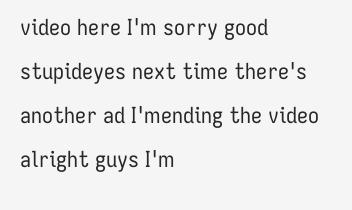video here I'm sorry good stupideyes next time there's another ad I'mending the video alright guys I'm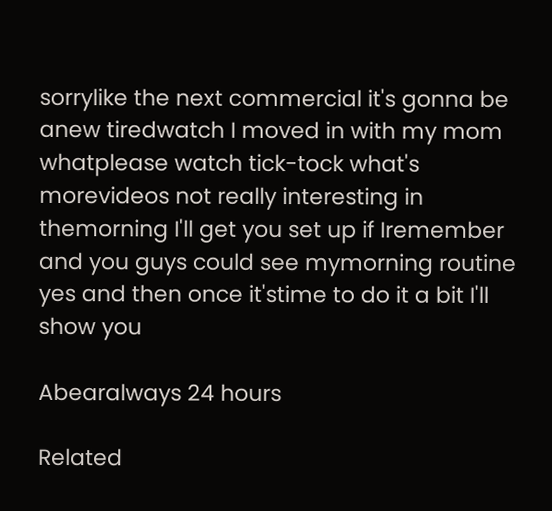sorrylike the next commercial it's gonna be anew tiredwatch I moved in with my mom whatplease watch tick-tock what's morevideos not really interesting in themorning I'll get you set up if Iremember and you guys could see mymorning routine yes and then once it'stime to do it a bit I'll show you

Abearalways 24 hours

Related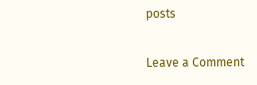posts

Leave a Comment